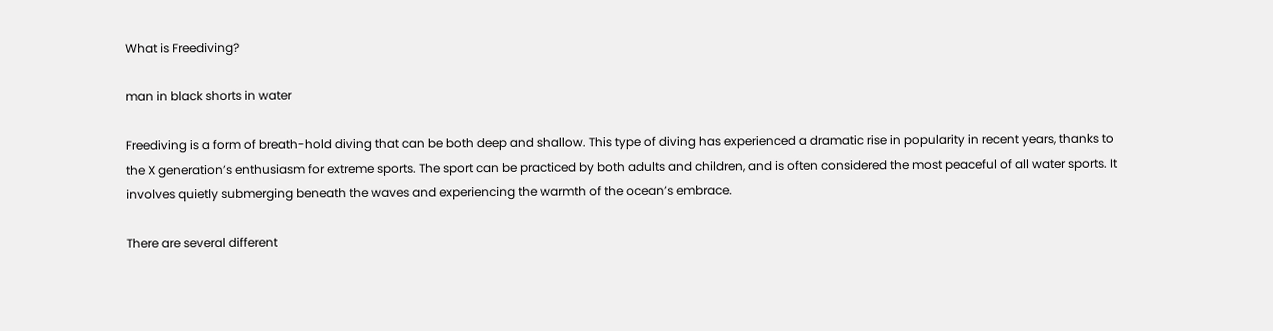What is Freediving?

man in black shorts in water

Freediving is a form of breath-hold diving that can be both deep and shallow. This type of diving has experienced a dramatic rise in popularity in recent years, thanks to the X generation’s enthusiasm for extreme sports. The sport can be practiced by both adults and children, and is often considered the most peaceful of all water sports. It involves quietly submerging beneath the waves and experiencing the warmth of the ocean’s embrace.

There are several different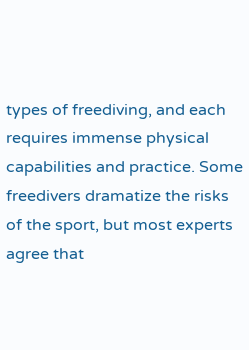types of freediving, and each requires immense physical capabilities and practice. Some freedivers dramatize the risks of the sport, but most experts agree that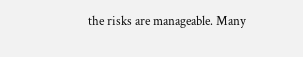the risks are manageable. Many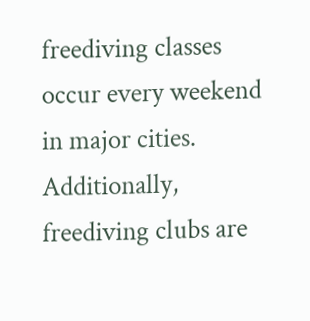freediving classes occur every weekend in major cities. Additionally, freediving clubs are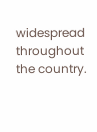widespread throughout the country.